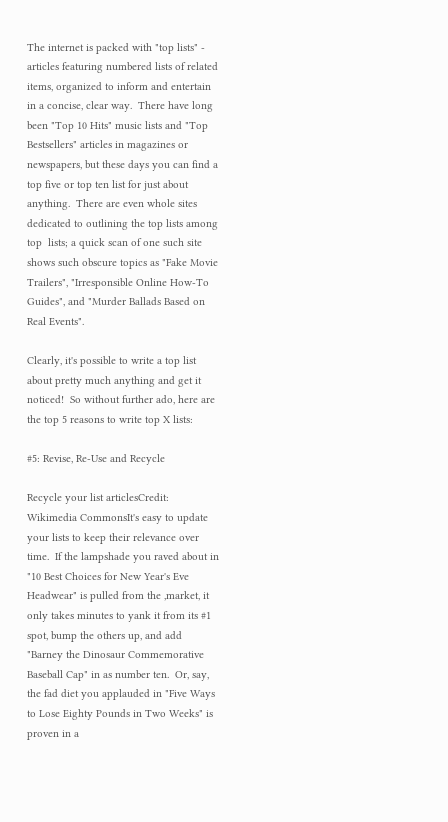The internet is packed with "top lists" - articles featuring numbered lists of related items, organized to inform and entertain in a concise, clear way.  There have long been "Top 10 Hits" music lists and "Top Bestsellers" articles in magazines or newspapers, but these days you can find a top five or top ten list for just about anything.  There are even whole sites dedicated to outlining the top lists among top  lists; a quick scan of one such site shows such obscure topics as "Fake Movie Trailers", "Irresponsible Online How-To Guides", and "Murder Ballads Based on Real Events".

Clearly, it's possible to write a top list about pretty much anything and get it noticed!  So without further ado, here are the top 5 reasons to write top X lists:

#5: Revise, Re-Use and Recycle

Recycle your list articlesCredit: Wikimedia CommonsIt's easy to update your lists to keep their relevance over time.  If the lampshade you raved about in "10 Best Choices for New Year's Eve Headwear" is pulled from the ,market, it only takes minutes to yank it from its #1 spot, bump the others up, and add "Barney the Dinosaur Commemorative Baseball Cap" in as number ten.  Or, say, the fad diet you applauded in "Five Ways to Lose Eighty Pounds in Two Weeks" is proven in a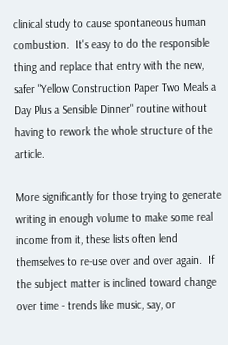clinical study to cause spontaneous human combustion.  It's easy to do the responsible thing and replace that entry with the new, safer "Yellow Construction Paper Two Meals a Day Plus a Sensible Dinner" routine without having to rework the whole structure of the article.

More significantly for those trying to generate writing in enough volume to make some real income from it, these lists often lend themselves to re-use over and over again.  If the subject matter is inclined toward change over time - trends like music, say, or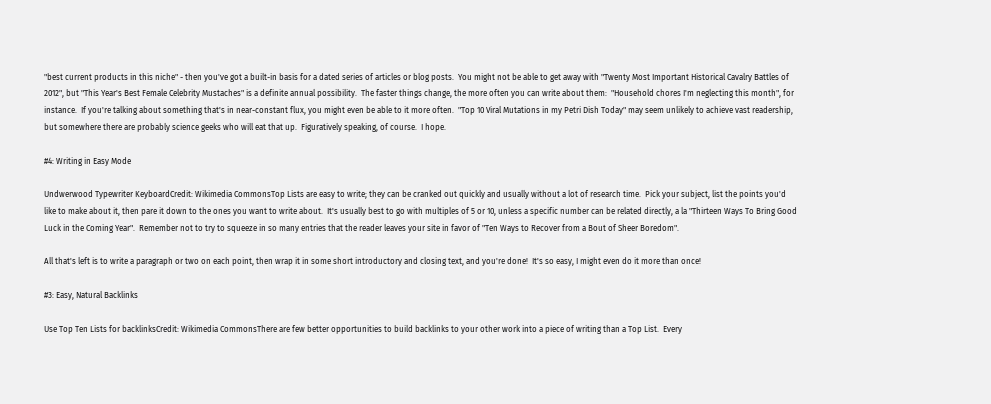"best current products in this niche" - then you've got a built-in basis for a dated series of articles or blog posts.  You might not be able to get away with "Twenty Most Important Historical Cavalry Battles of 2012", but "This Year's Best Female Celebrity Mustaches" is a definite annual possibility.  The faster things change, the more often you can write about them:  "Household chores I'm neglecting this month", for instance.  If you're talking about something that's in near-constant flux, you might even be able to it more often.  "Top 10 Viral Mutations in my Petri Dish Today" may seem unlikely to achieve vast readership, but somewhere there are probably science geeks who will eat that up.  Figuratively speaking, of course.  I hope.

#4: Writing in Easy Mode

Undwerwood Typewriter KeyboardCredit: Wikimedia CommonsTop Lists are easy to write; they can be cranked out quickly and usually without a lot of research time.  Pick your subject, list the points you'd like to make about it, then pare it down to the ones you want to write about.  It's usually best to go with multiples of 5 or 10, unless a specific number can be related directly, a la "Thirteen Ways To Bring Good Luck in the Coming Year".  Remember not to try to squeeze in so many entries that the reader leaves your site in favor of "Ten Ways to Recover from a Bout of Sheer Boredom".

All that's left is to write a paragraph or two on each point, then wrap it in some short introductory and closing text, and you're done!  It's so easy, I might even do it more than once!

#3: Easy, Natural Backlinks

Use Top Ten Lists for backlinksCredit: Wikimedia CommonsThere are few better opportunities to build backlinks to your other work into a piece of writing than a Top List.  Every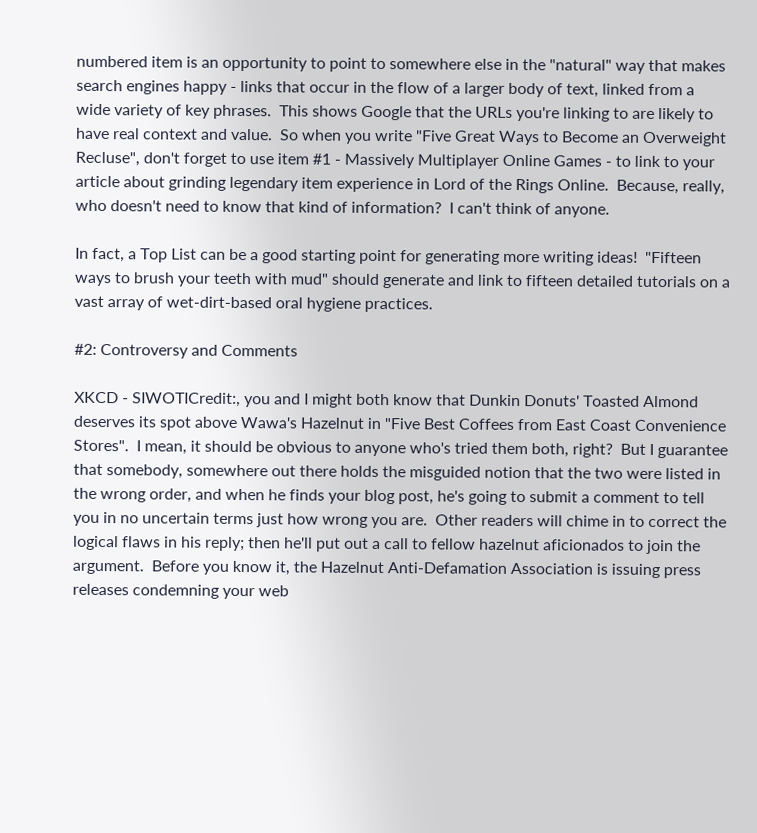numbered item is an opportunity to point to somewhere else in the "natural" way that makes search engines happy - links that occur in the flow of a larger body of text, linked from a wide variety of key phrases.  This shows Google that the URLs you're linking to are likely to have real context and value.  So when you write "Five Great Ways to Become an Overweight Recluse", don't forget to use item #1 - Massively Multiplayer Online Games - to link to your article about grinding legendary item experience in Lord of the Rings Online.  Because, really, who doesn't need to know that kind of information?  I can't think of anyone.

In fact, a Top List can be a good starting point for generating more writing ideas!  "Fifteen ways to brush your teeth with mud" should generate and link to fifteen detailed tutorials on a vast array of wet-dirt-based oral hygiene practices.

#2: Controversy and Comments

XKCD - SIWOTICredit:, you and I might both know that Dunkin Donuts' Toasted Almond deserves its spot above Wawa's Hazelnut in "Five Best Coffees from East Coast Convenience Stores".  I mean, it should be obvious to anyone who's tried them both, right?  But I guarantee that somebody, somewhere out there holds the misguided notion that the two were listed in the wrong order, and when he finds your blog post, he's going to submit a comment to tell you in no uncertain terms just how wrong you are.  Other readers will chime in to correct the logical flaws in his reply; then he'll put out a call to fellow hazelnut aficionados to join the argument.  Before you know it, the Hazelnut Anti-Defamation Association is issuing press releases condemning your web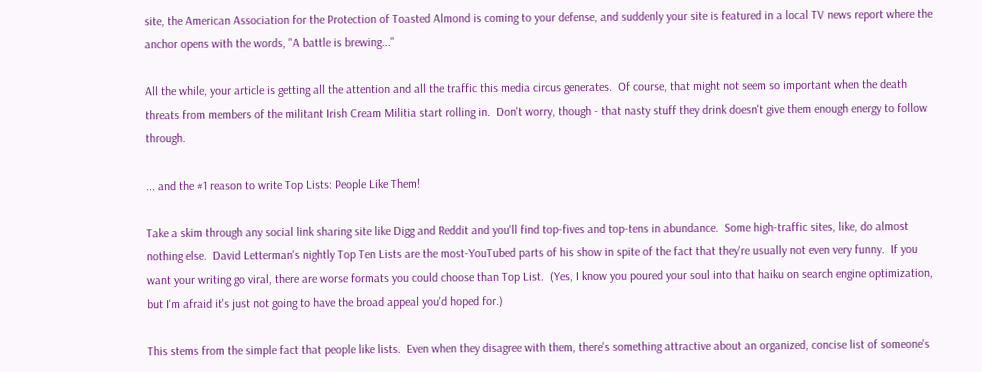site, the American Association for the Protection of Toasted Almond is coming to your defense, and suddenly your site is featured in a local TV news report where the anchor opens with the words, "A battle is brewing..."

All the while, your article is getting all the attention and all the traffic this media circus generates.  Of course, that might not seem so important when the death threats from members of the militant Irish Cream Militia start rolling in.  Don't worry, though - that nasty stuff they drink doesn't give them enough energy to follow through.

... and the #1 reason to write Top Lists: People Like Them!

Take a skim through any social link sharing site like Digg and Reddit and you'll find top-fives and top-tens in abundance.  Some high-traffic sites, like, do almost nothing else.  David Letterman's nightly Top Ten Lists are the most-YouTubed parts of his show in spite of the fact that they're usually not even very funny.  If you want your writing go viral, there are worse formats you could choose than Top List.  (Yes, I know you poured your soul into that haiku on search engine optimization, but I'm afraid it's just not going to have the broad appeal you'd hoped for.)

This stems from the simple fact that people like lists.  Even when they disagree with them, there's something attractive about an organized, concise list of someone's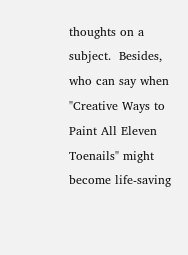thoughts on a subject.  Besides, who can say when "Creative Ways to Paint All Eleven Toenails" might become life-saving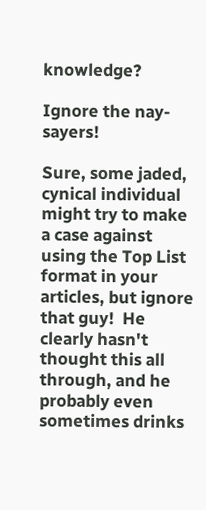knowledge?

Ignore the nay-sayers!

Sure, some jaded, cynical individual might try to make a case against using the Top List format in your articles, but ignore that guy!  He clearly hasn't thought this all through, and he probably even sometimes drinks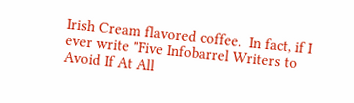Irish Cream flavored coffee.  In fact, if I ever write "Five Infobarrel Writers to Avoid If At All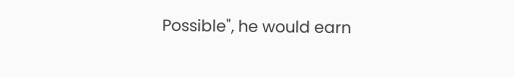Possible", he would earn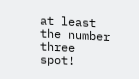at least the number three spot!